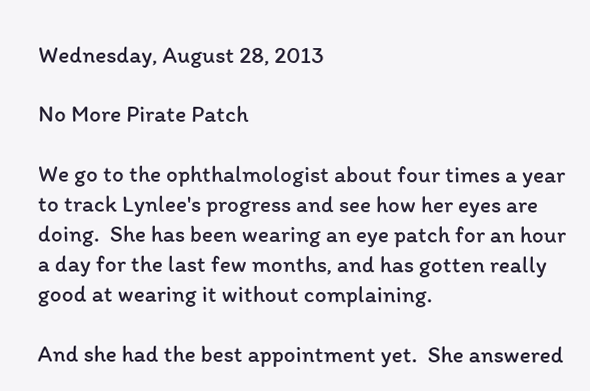Wednesday, August 28, 2013

No More Pirate Patch

We go to the ophthalmologist about four times a year to track Lynlee's progress and see how her eyes are doing.  She has been wearing an eye patch for an hour a day for the last few months, and has gotten really good at wearing it without complaining.

And she had the best appointment yet.  She answered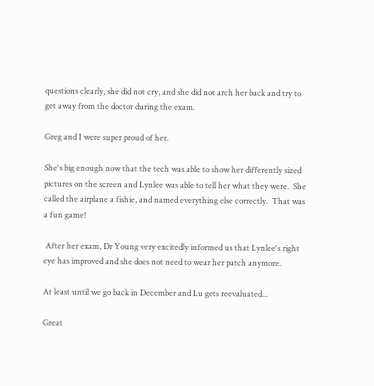questions clearly, she did not cry, and she did not arch her back and try to get away from the doctor during the exam.

Greg and I were super proud of her.

She's big enough now that the tech was able to show her differently sized pictures on the screen and Lynlee was able to tell her what they were.  She called the airplane a fishie, and named everything else correctly.  That was a fun game!

 After her exam, Dr Young very excitedly informed us that Lynlee's right eye has improved and she does not need to wear her patch anymore.

At least until we go back in December and Lu gets reevaluated...

Great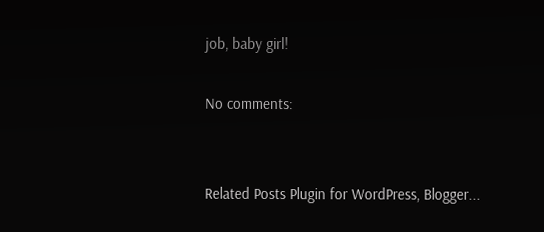job, baby girl!

No comments:


Related Posts Plugin for WordPress, Blogger...